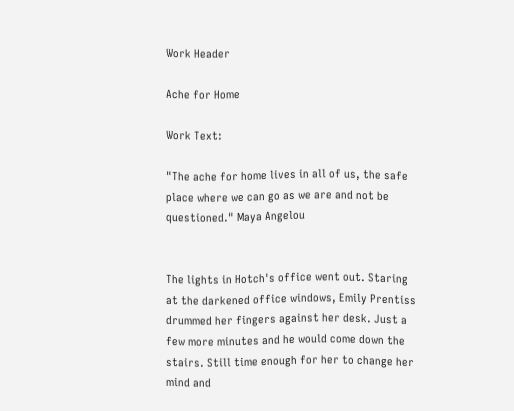Work Header

Ache for Home

Work Text:

"The ache for home lives in all of us, the safe place where we can go as we are and not be questioned." Maya Angelou


The lights in Hotch's office went out. Staring at the darkened office windows, Emily Prentiss drummed her fingers against her desk. Just a few more minutes and he would come down the stairs. Still time enough for her to change her mind and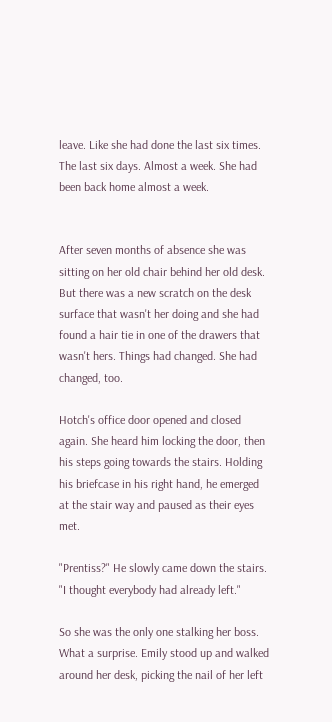leave. Like she had done the last six times. The last six days. Almost a week. She had been back home almost a week.


After seven months of absence she was sitting on her old chair behind her old desk. But there was a new scratch on the desk surface that wasn't her doing and she had found a hair tie in one of the drawers that wasn't hers. Things had changed. She had changed, too.

Hotch's office door opened and closed again. She heard him locking the door, then his steps going towards the stairs. Holding his briefcase in his right hand, he emerged at the stair way and paused as their eyes met.

"Prentiss?" He slowly came down the stairs. "I thought everybody had already left."

So she was the only one stalking her boss. What a surprise. Emily stood up and walked around her desk, picking the nail of her left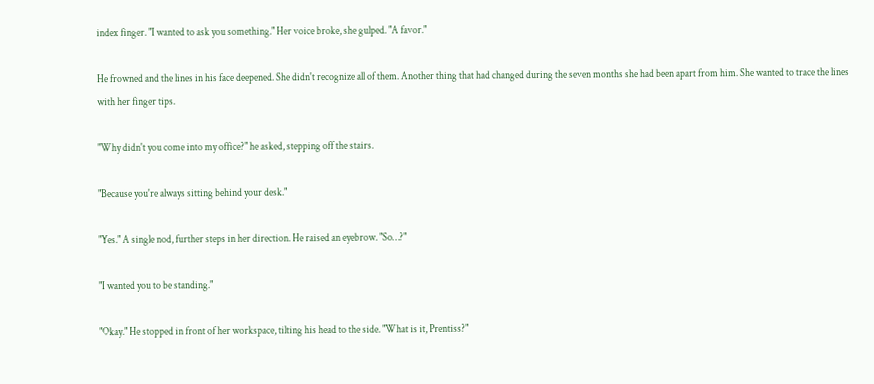index finger. "I wanted to ask you something." Her voice broke, she gulped. "A favor."

He frowned and the lines in his face deepened. She didn't recognize all of them. Another thing that had changed during the seven months she had been apart from him. She wanted to trace the lines with her finger tips.

"Why didn't you come into my office?" he asked, stepping off the stairs.

"Because you're always sitting behind your desk."

"Yes." A single nod, further steps in her direction. He raised an eyebrow. "So…?"

"I wanted you to be standing."

"Okay." He stopped in front of her workspace, tilting his head to the side. "What is it, Prentiss?"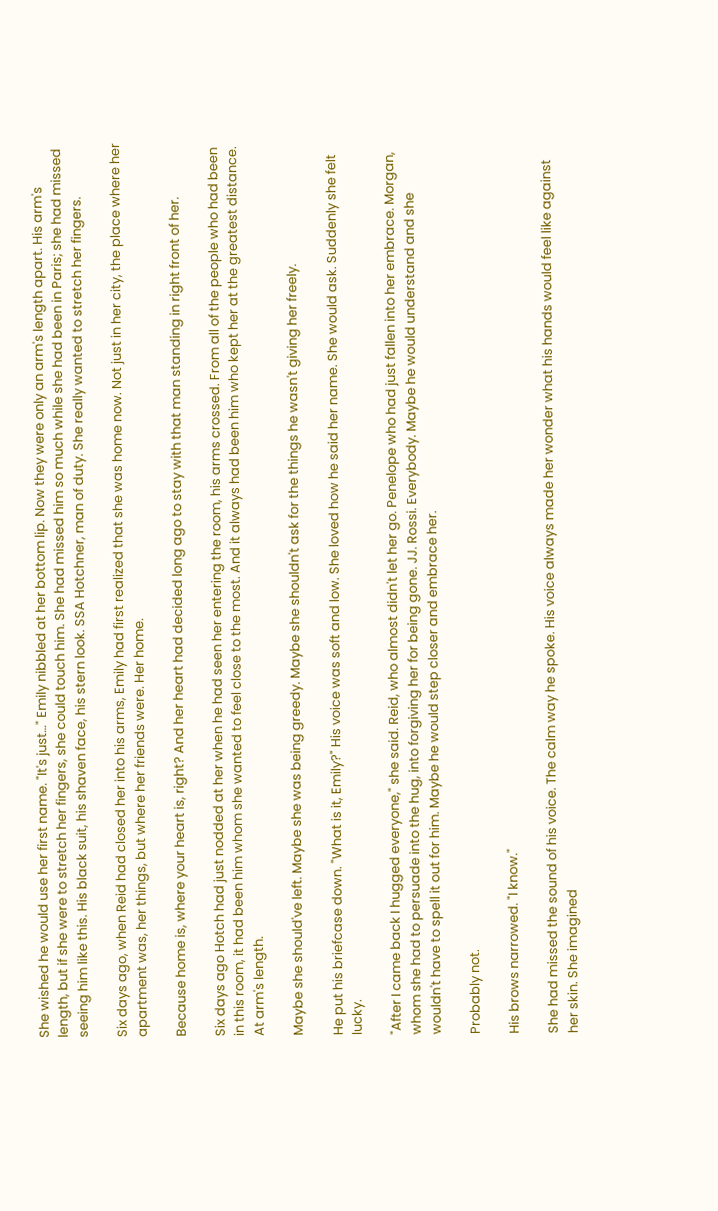She wished he would use her first name. "It's just…" Emily nibbled at her bottom lip. Now they were only an arm's length apart. His arm's length, but if she were to stretch her fingers, she could touch him. She had missed him so much while she had been in Paris; she had missed seeing him like this. His black suit, his shaven face, his stern look. SSA Hotchner, man of duty. She really wanted to stretch her fingers.

Six days ago, when Reid had closed her into his arms, Emily had first realized that she was home now. Not just in her city, the place where her apartment was, her things, but where her friends were. Her home.

Because home is, where your heart is, right? And her heart had decided long ago to stay with that man standing in right front of her.

Six days ago Hotch had just nodded at her when he had seen her entering the room, his arms crossed. From all of the people who had been in this room, it had been him whom she wanted to feel close to the most. And it always had been him who kept her at the greatest distance. At arm's length.

Maybe she should've left. Maybe she was being greedy. Maybe she shouldn't ask for the things he wasn't giving her freely.

He put his briefcase down. "What is it, Emily?" His voice was soft and low. She loved how he said her name. She would ask. Suddenly she felt lucky.

"After I came back I hugged everyone," she said. Reid, who almost didn't let her go. Penelope who had just fallen into her embrace. Morgan, whom she had to persuade into the hug, into forgiving her for being gone. JJ. Rossi. Everybody. Maybe he would understand and she wouldn't have to spell it out for him. Maybe he would step closer and embrace her.

Probably not.

His brows narrowed. "I know."

She had missed the sound of his voice. The calm way he spoke. His voice always made her wonder what his hands would feel like against her skin. She imagined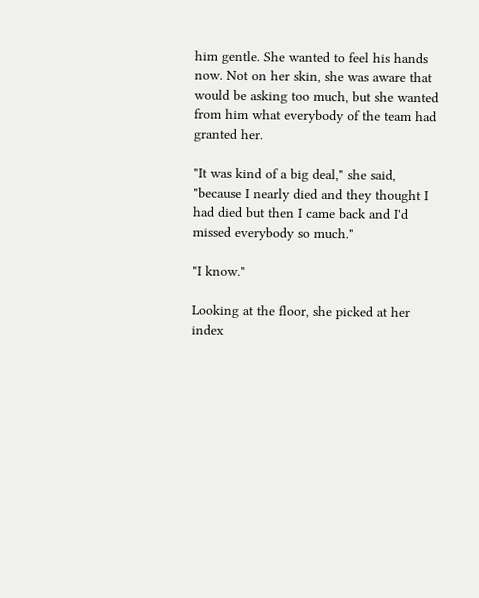him gentle. She wanted to feel his hands now. Not on her skin, she was aware that would be asking too much, but she wanted from him what everybody of the team had granted her.

"It was kind of a big deal," she said, "because I nearly died and they thought I had died but then I came back and I'd missed everybody so much."

"I know."

Looking at the floor, she picked at her index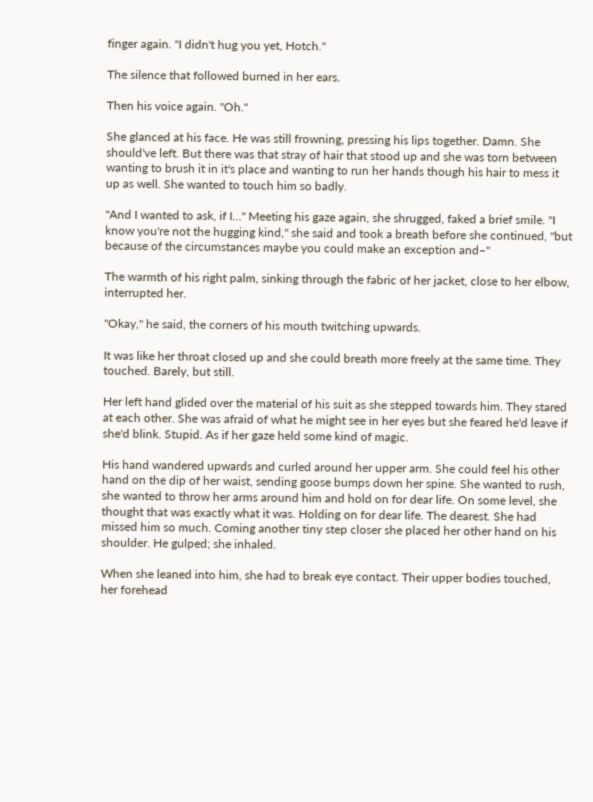finger again. "I didn't hug you yet, Hotch."

The silence that followed burned in her ears.

Then his voice again. "Oh."

She glanced at his face. He was still frowning, pressing his lips together. Damn. She should've left. But there was that stray of hair that stood up and she was torn between wanting to brush it in it's place and wanting to run her hands though his hair to mess it up as well. She wanted to touch him so badly.

"And I wanted to ask, if I…" Meeting his gaze again, she shrugged, faked a brief smile. "I know you're not the hugging kind," she said and took a breath before she continued, "but because of the circumstances maybe you could make an exception and–"

The warmth of his right palm, sinking through the fabric of her jacket, close to her elbow, interrupted her.

"Okay," he said, the corners of his mouth twitching upwards.

It was like her throat closed up and she could breath more freely at the same time. They touched. Barely, but still.

Her left hand glided over the material of his suit as she stepped towards him. They stared at each other. She was afraid of what he might see in her eyes but she feared he'd leave if she'd blink. Stupid. As if her gaze held some kind of magic.

His hand wandered upwards and curled around her upper arm. She could feel his other hand on the dip of her waist, sending goose bumps down her spine. She wanted to rush, she wanted to throw her arms around him and hold on for dear life. On some level, she thought that was exactly what it was. Holding on for dear life. The dearest. She had missed him so much. Coming another tiny step closer she placed her other hand on his shoulder. He gulped; she inhaled.

When she leaned into him, she had to break eye contact. Their upper bodies touched, her forehead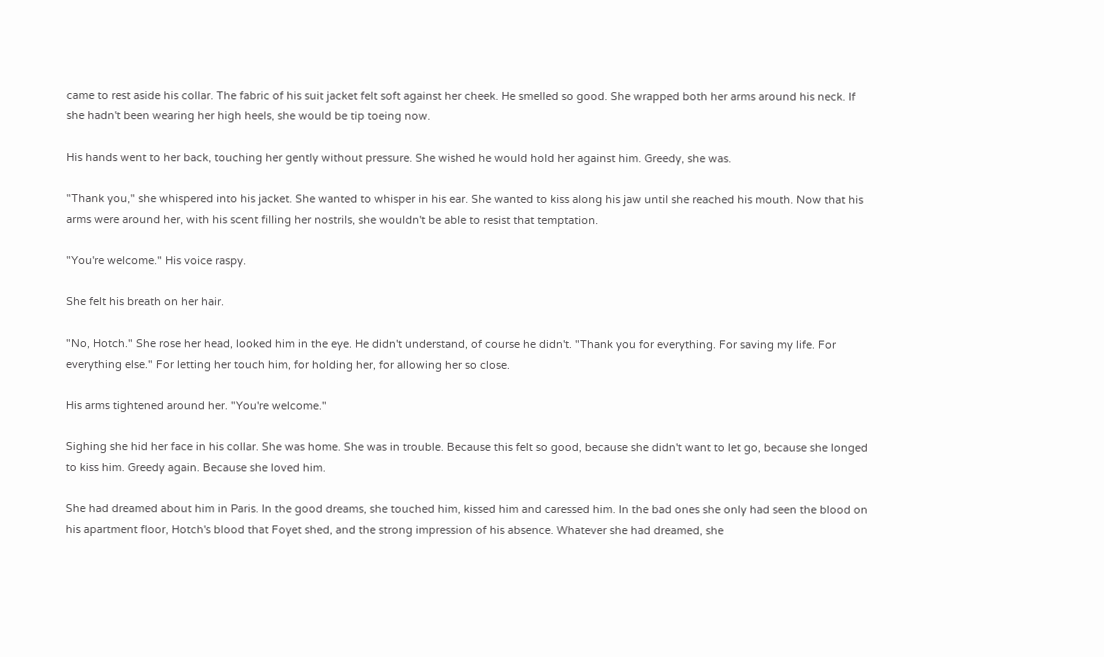came to rest aside his collar. The fabric of his suit jacket felt soft against her cheek. He smelled so good. She wrapped both her arms around his neck. If she hadn't been wearing her high heels, she would be tip toeing now.

His hands went to her back, touching her gently without pressure. She wished he would hold her against him. Greedy, she was.

"Thank you," she whispered into his jacket. She wanted to whisper in his ear. She wanted to kiss along his jaw until she reached his mouth. Now that his arms were around her, with his scent filling her nostrils, she wouldn't be able to resist that temptation.

"You're welcome." His voice raspy.

She felt his breath on her hair.

"No, Hotch." She rose her head, looked him in the eye. He didn't understand, of course he didn't. "Thank you for everything. For saving my life. For everything else." For letting her touch him, for holding her, for allowing her so close.

His arms tightened around her. "You're welcome."

Sighing she hid her face in his collar. She was home. She was in trouble. Because this felt so good, because she didn't want to let go, because she longed to kiss him. Greedy again. Because she loved him.

She had dreamed about him in Paris. In the good dreams, she touched him, kissed him and caressed him. In the bad ones she only had seen the blood on his apartment floor, Hotch's blood that Foyet shed, and the strong impression of his absence. Whatever she had dreamed, she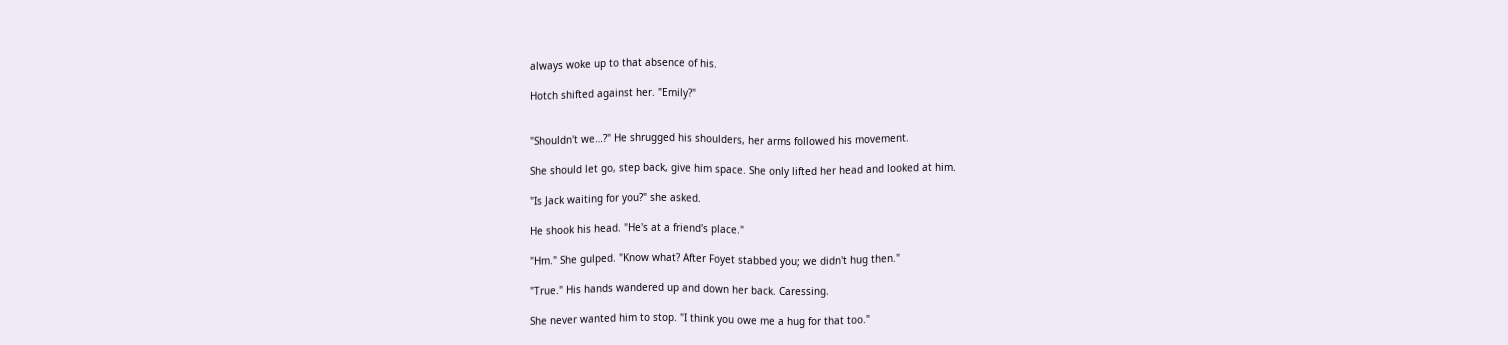always woke up to that absence of his.

Hotch shifted against her. "Emily?"


"Shouldn't we…?" He shrugged his shoulders, her arms followed his movement.

She should let go, step back, give him space. She only lifted her head and looked at him.

"Is Jack waiting for you?" she asked.

He shook his head. "He's at a friend's place."

"Hm." She gulped. "Know what? After Foyet stabbed you; we didn't hug then."

"True." His hands wandered up and down her back. Caressing.

She never wanted him to stop. "I think you owe me a hug for that too."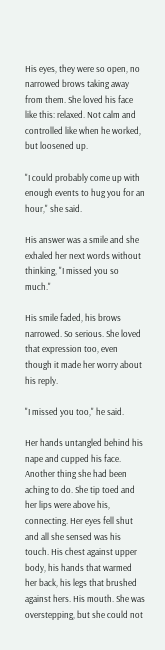His eyes, they were so open, no narrowed brows taking away from them. She loved his face like this: relaxed. Not calm and controlled like when he worked, but loosened up.

"I could probably come up with enough events to hug you for an hour," she said.

His answer was a smile and she exhaled her next words without thinking, "I missed you so much."

His smile faded, his brows narrowed. So serious. She loved that expression too, even though it made her worry about his reply.

"I missed you too," he said.

Her hands untangled behind his nape and cupped his face. Another thing she had been aching to do. She tip toed and her lips were above his, connecting. Her eyes fell shut and all she sensed was his touch. His chest against upper body, his hands that warmed her back, his legs that brushed against hers. His mouth. She was overstepping, but she could not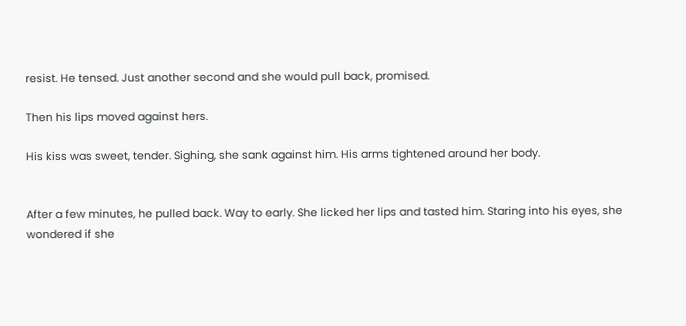resist. He tensed. Just another second and she would pull back, promised.

Then his lips moved against hers.

His kiss was sweet, tender. Sighing, she sank against him. His arms tightened around her body.


After a few minutes, he pulled back. Way to early. She licked her lips and tasted him. Staring into his eyes, she wondered if she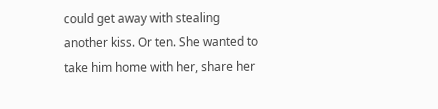could get away with stealing another kiss. Or ten. She wanted to take him home with her, share her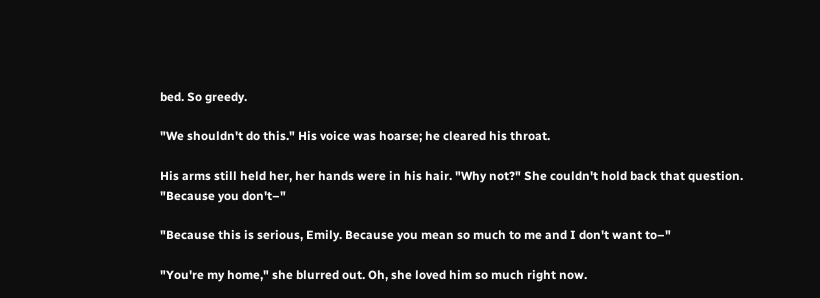bed. So greedy.

"We shouldn't do this." His voice was hoarse; he cleared his throat.

His arms still held her, her hands were in his hair. "Why not?" She couldn't hold back that question. "Because you don't–"

"Because this is serious, Emily. Because you mean so much to me and I don't want to–"

"You're my home," she blurred out. Oh, she loved him so much right now.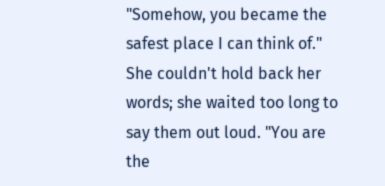"Somehow, you became the safest place I can think of." She couldn't hold back her words; she waited too long to say them out loud. "You are the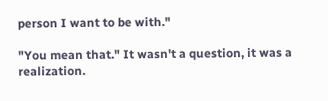person I want to be with."

"You mean that." It wasn't a question, it was a realization.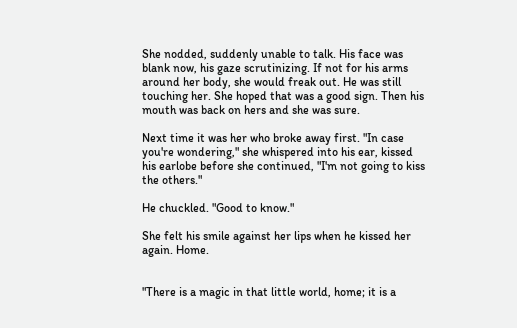She nodded, suddenly unable to talk. His face was blank now, his gaze scrutinizing. If not for his arms around her body, she would freak out. He was still touching her. She hoped that was a good sign. Then his mouth was back on hers and she was sure.

Next time it was her who broke away first. "In case you're wondering," she whispered into his ear, kissed his earlobe before she continued, "I'm not going to kiss the others."

He chuckled. "Good to know."

She felt his smile against her lips when he kissed her again. Home.


"There is a magic in that little world, home; it is a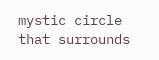mystic circle that surrounds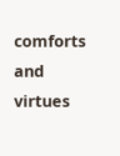comforts and virtues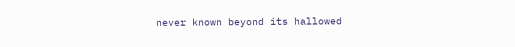never known beyond its hallowed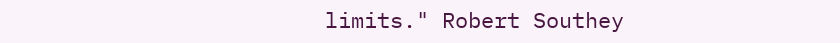limits." Robert Southey